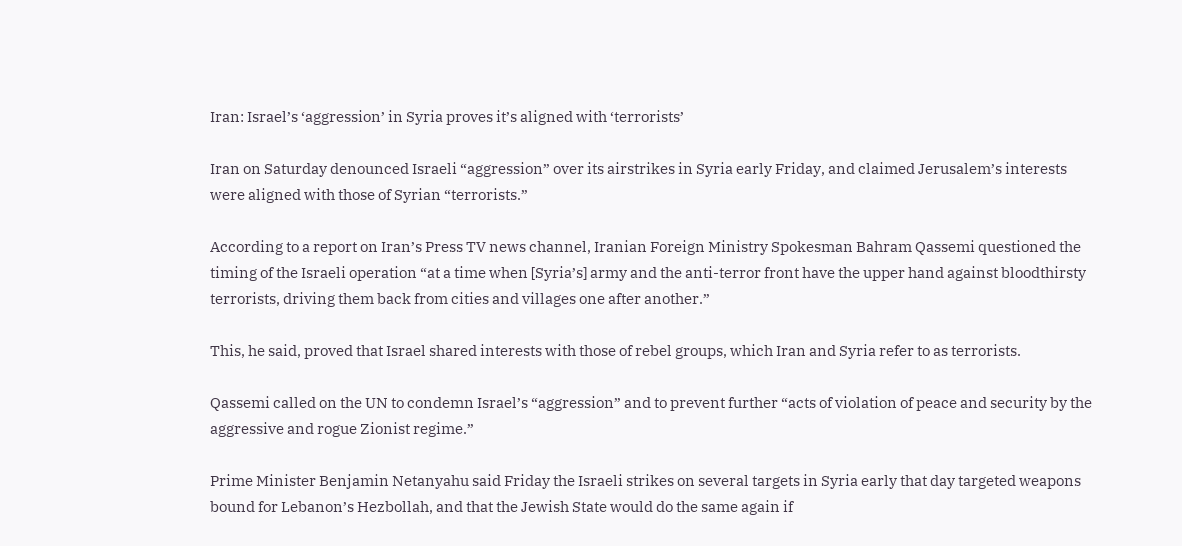Iran: Israel’s ‘aggression’ in Syria proves it’s aligned with ‘terrorists’

Iran on Saturday denounced Israeli “aggression” over its airstrikes in Syria early Friday, and claimed Jerusalem’s interests were aligned with those of Syrian “terrorists.”

According to a report on Iran’s Press TV news channel, Iranian Foreign Ministry Spokesman Bahram Qassemi questioned the timing of the Israeli operation “at a time when [Syria’s] army and the anti-terror front have the upper hand against bloodthirsty terrorists, driving them back from cities and villages one after another.”

This, he said, proved that Israel shared interests with those of rebel groups, which Iran and Syria refer to as terrorists.

Qassemi called on the UN to condemn Israel’s “aggression” and to prevent further “acts of violation of peace and security by the aggressive and rogue Zionist regime.”

Prime Minister Benjamin Netanyahu said Friday the Israeli strikes on several targets in Syria early that day targeted weapons bound for Lebanon’s Hezbollah, and that the Jewish State would do the same again if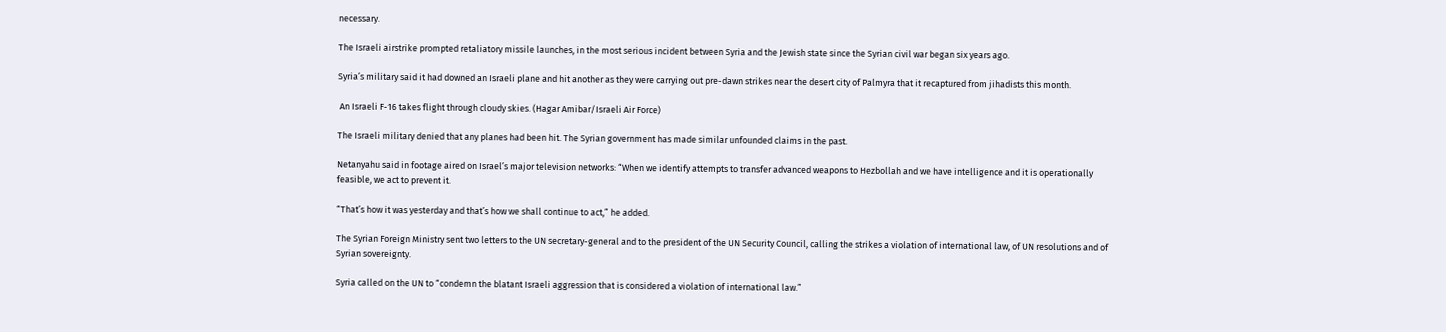necessary.

The Israeli airstrike prompted retaliatory missile launches, in the most serious incident between Syria and the Jewish state since the Syrian civil war began six years ago.

Syria’s military said it had downed an Israeli plane and hit another as they were carrying out pre-dawn strikes near the desert city of Palmyra that it recaptured from jihadists this month.

 An Israeli F-16 takes flight through cloudy skies. (Hagar Amibar/Israeli Air Force)

The Israeli military denied that any planes had been hit. The Syrian government has made similar unfounded claims in the past.

Netanyahu said in footage aired on Israel’s major television networks: “When we identify attempts to transfer advanced weapons to Hezbollah and we have intelligence and it is operationally feasible, we act to prevent it.

“That’s how it was yesterday and that’s how we shall continue to act,” he added.

The Syrian Foreign Ministry sent two letters to the UN secretary-general and to the president of the UN Security Council, calling the strikes a violation of international law, of UN resolutions and of Syrian sovereignty.

Syria called on the UN to “condemn the blatant Israeli aggression that is considered a violation of international law.”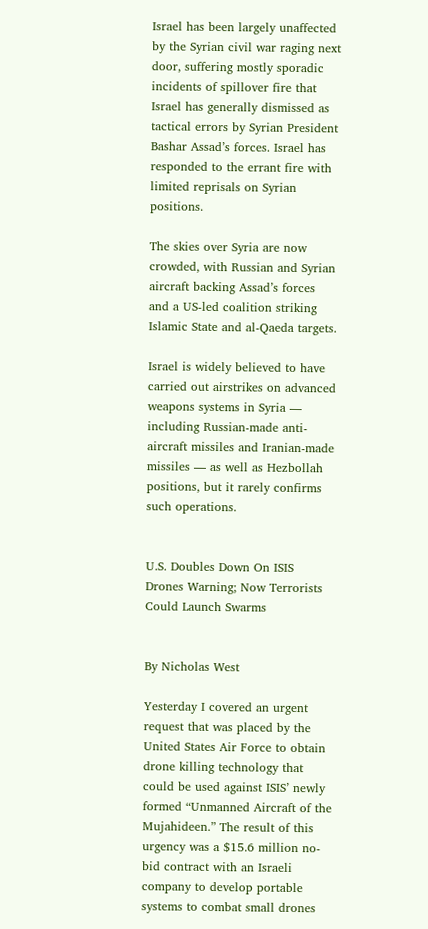Israel has been largely unaffected by the Syrian civil war raging next door, suffering mostly sporadic incidents of spillover fire that Israel has generally dismissed as tactical errors by Syrian President Bashar Assad’s forces. Israel has responded to the errant fire with limited reprisals on Syrian positions.

The skies over Syria are now crowded, with Russian and Syrian aircraft backing Assad’s forces and a US-led coalition striking Islamic State and al-Qaeda targets.

Israel is widely believed to have carried out airstrikes on advanced weapons systems in Syria — including Russian-made anti-aircraft missiles and Iranian-made missiles — as well as Hezbollah positions, but it rarely confirms such operations.


U.S. Doubles Down On ISIS Drones Warning; Now Terrorists Could Launch Swarms


By Nicholas West

Yesterday I covered an urgent request that was placed by the United States Air Force to obtain drone killing technology that could be used against ISIS’ newly formed “Unmanned Aircraft of the Mujahideen.” The result of this urgency was a $15.6 million no-bid contract with an Israeli company to develop portable systems to combat small drones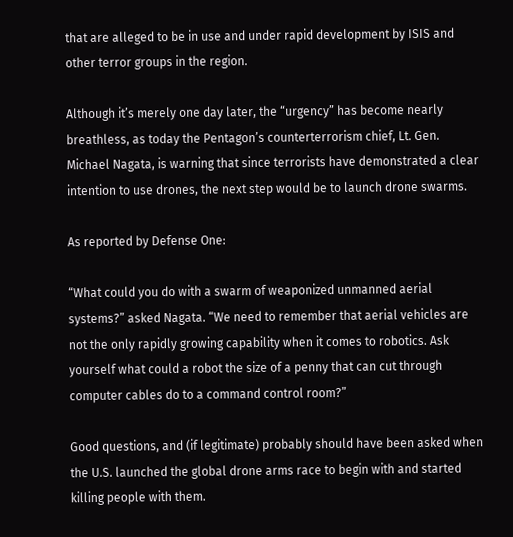that are alleged to be in use and under rapid development by ISIS and other terror groups in the region.

Although it’s merely one day later, the “urgency” has become nearly breathless, as today the Pentagon’s counterterrorism chief, Lt. Gen. Michael Nagata, is warning that since terrorists have demonstrated a clear intention to use drones, the next step would be to launch drone swarms.

As reported by Defense One:

“What could you do with a swarm of weaponized unmanned aerial systems?” asked Nagata. “We need to remember that aerial vehicles are not the only rapidly growing capability when it comes to robotics. Ask yourself what could a robot the size of a penny that can cut through computer cables do to a command control room?”

Good questions, and (if legitimate) probably should have been asked when the U.S. launched the global drone arms race to begin with and started killing people with them.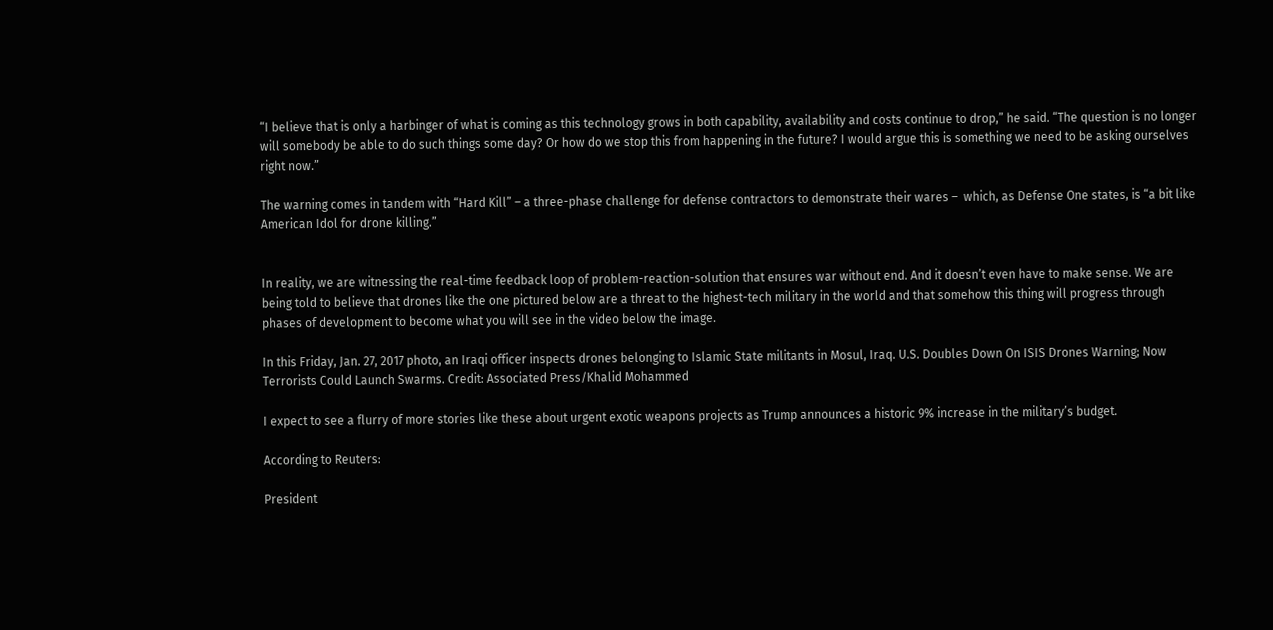“I believe that is only a harbinger of what is coming as this technology grows in both capability, availability and costs continue to drop,” he said. “The question is no longer will somebody be able to do such things some day? Or how do we stop this from happening in the future? I would argue this is something we need to be asking ourselves right now.”

The warning comes in tandem with “Hard Kill” – a three-phase challenge for defense contractors to demonstrate their wares –  which, as Defense One states, is “a bit like American Idol for drone killing.”


In reality, we are witnessing the real-time feedback loop of problem-reaction-solution that ensures war without end. And it doesn’t even have to make sense. We are being told to believe that drones like the one pictured below are a threat to the highest-tech military in the world and that somehow this thing will progress through phases of development to become what you will see in the video below the image.

In this Friday, Jan. 27, 2017 photo, an Iraqi officer inspects drones belonging to Islamic State militants in Mosul, Iraq. U.S. Doubles Down On ISIS Drones Warning; Now Terrorists Could Launch Swarms. Credit: Associated Press/Khalid Mohammed

I expect to see a flurry of more stories like these about urgent exotic weapons projects as Trump announces a historic 9% increase in the military’s budget.

According to Reuters:

President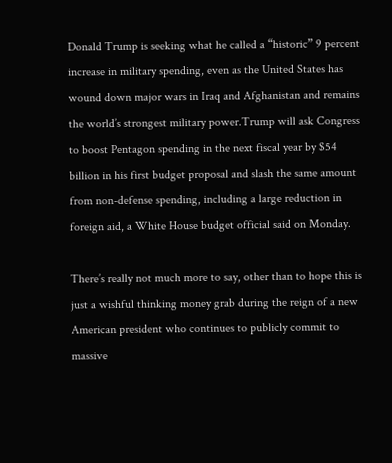Donald Trump is seeking what he called a “historic” 9 percent increase in military spending, even as the United States has wound down major wars in Iraq and Afghanistan and remains the world’s strongest military power.Trump will ask Congress to boost Pentagon spending in the next fiscal year by $54 billion in his first budget proposal and slash the same amount from non-defense spending, including a large reduction in foreign aid, a White House budget official said on Monday.

There’s really not much more to say, other than to hope this is just a wishful thinking money grab during the reign of a new American president who continues to publicly commit to massive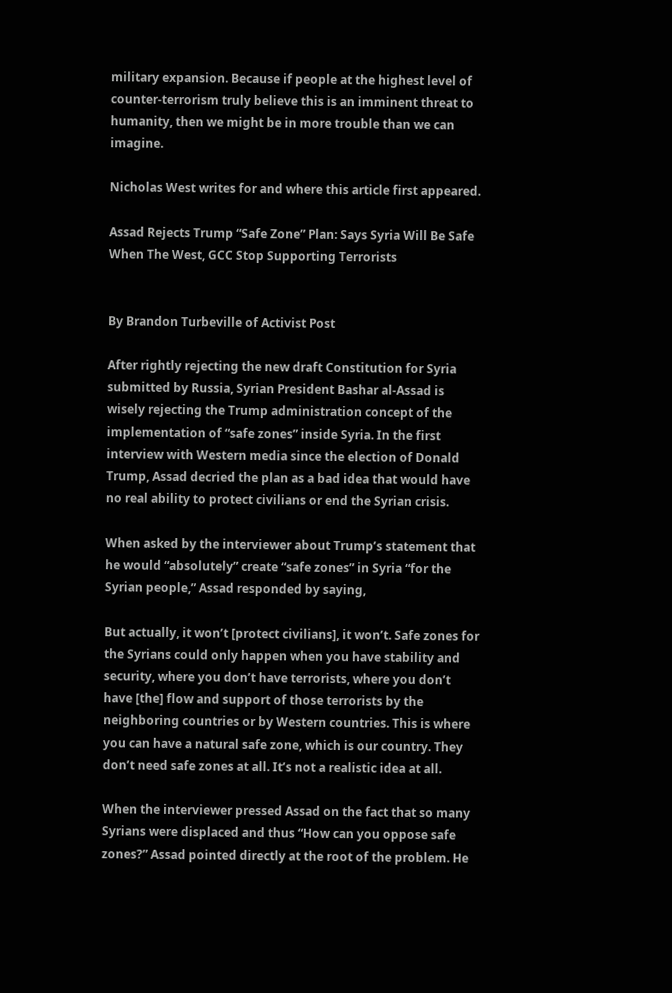military expansion. Because if people at the highest level of counter-terrorism truly believe this is an imminent threat to humanity, then we might be in more trouble than we can imagine.

Nicholas West writes for and where this article first appeared.

Assad Rejects Trump “Safe Zone” Plan: Says Syria Will Be Safe When The West, GCC Stop Supporting Terrorists


By Brandon Turbeville of Activist Post

After rightly rejecting the new draft Constitution for Syria submitted by Russia, Syrian President Bashar al-Assad is wisely rejecting the Trump administration concept of the implementation of “safe zones” inside Syria. In the first interview with Western media since the election of Donald Trump, Assad decried the plan as a bad idea that would have no real ability to protect civilians or end the Syrian crisis.

When asked by the interviewer about Trump’s statement that he would “absolutely” create “safe zones” in Syria “for the Syrian people,” Assad responded by saying,

But actually, it won’t [protect civilians], it won’t. Safe zones for the Syrians could only happen when you have stability and security, where you don’t have terrorists, where you don’t have [the] flow and support of those terrorists by the neighboring countries or by Western countries. This is where you can have a natural safe zone, which is our country. They don’t need safe zones at all. It’s not a realistic idea at all.

When the interviewer pressed Assad on the fact that so many Syrians were displaced and thus “How can you oppose safe zones?” Assad pointed directly at the root of the problem. He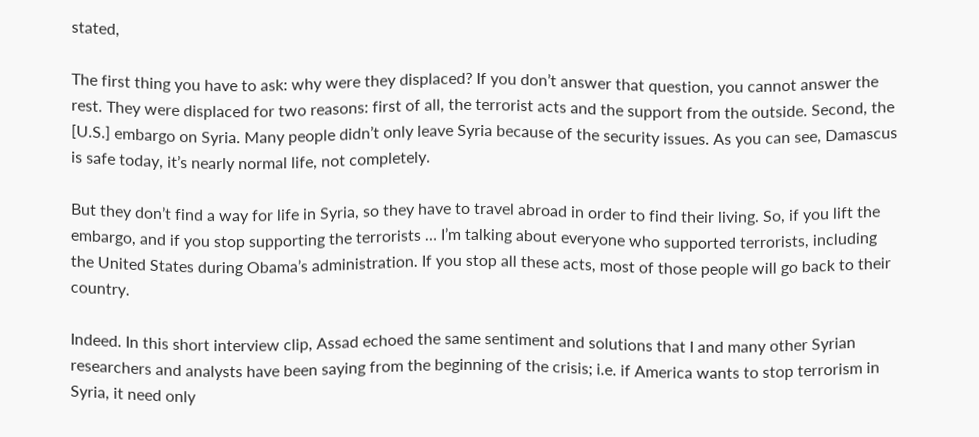stated,

The first thing you have to ask: why were they displaced? If you don’t answer that question, you cannot answer the rest. They were displaced for two reasons: first of all, the terrorist acts and the support from the outside. Second, the [U.S.] embargo on Syria. Many people didn’t only leave Syria because of the security issues. As you can see, Damascus is safe today, it’s nearly normal life, not completely.

But they don’t find a way for life in Syria, so they have to travel abroad in order to find their living. So, if you lift the embargo, and if you stop supporting the terrorists … I’m talking about everyone who supported terrorists, including the United States during Obama’s administration. If you stop all these acts, most of those people will go back to their country.

Indeed. In this short interview clip, Assad echoed the same sentiment and solutions that I and many other Syrian researchers and analysts have been saying from the beginning of the crisis; i.e. if America wants to stop terrorism in Syria, it need only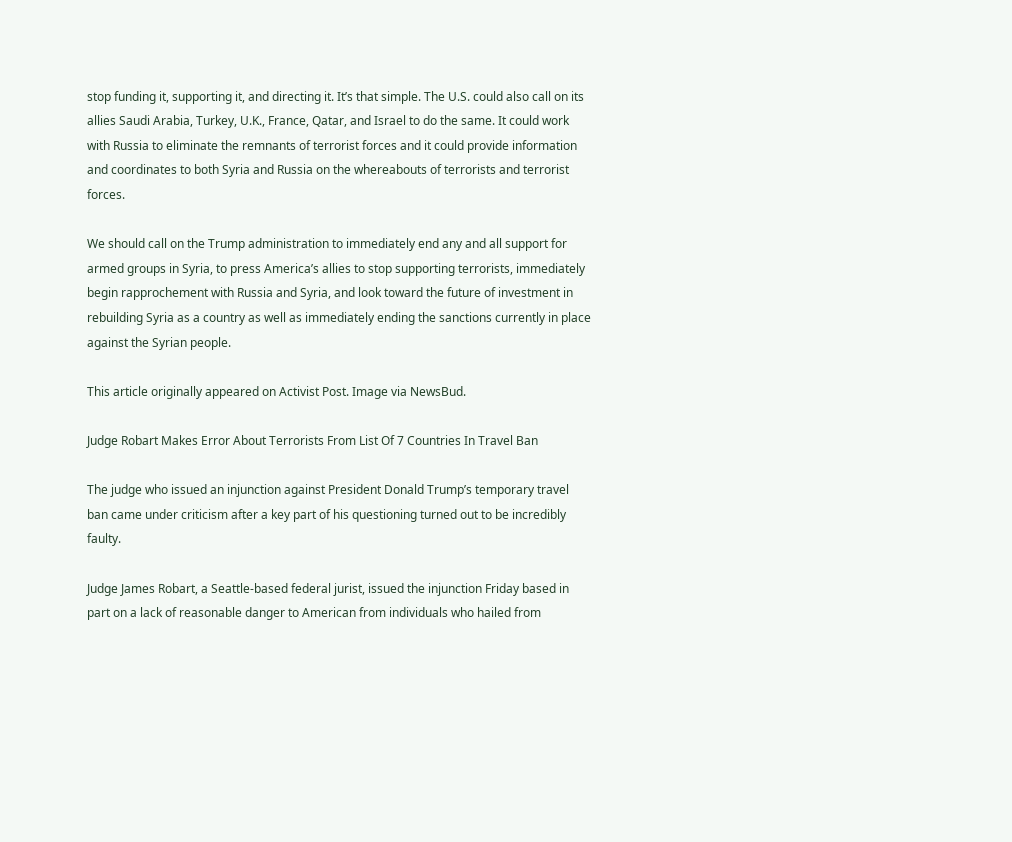stop funding it, supporting it, and directing it. It’s that simple. The U.S. could also call on its allies Saudi Arabia, Turkey, U.K., France, Qatar, and Israel to do the same. It could work with Russia to eliminate the remnants of terrorist forces and it could provide information and coordinates to both Syria and Russia on the whereabouts of terrorists and terrorist forces.

We should call on the Trump administration to immediately end any and all support for armed groups in Syria, to press America’s allies to stop supporting terrorists, immediately begin rapprochement with Russia and Syria, and look toward the future of investment in rebuilding Syria as a country as well as immediately ending the sanctions currently in place against the Syrian people.

This article originally appeared on Activist Post. Image via NewsBud.

Judge Robart Makes Error About Terrorists From List Of 7 Countries In Travel Ban

The judge who issued an injunction against President Donald Trump’s temporary travel ban came under criticism after a key part of his questioning turned out to be incredibly faulty.

Judge James Robart, a Seattle-based federal jurist, issued the injunction Friday based in part on a lack of reasonable danger to American from individuals who hailed from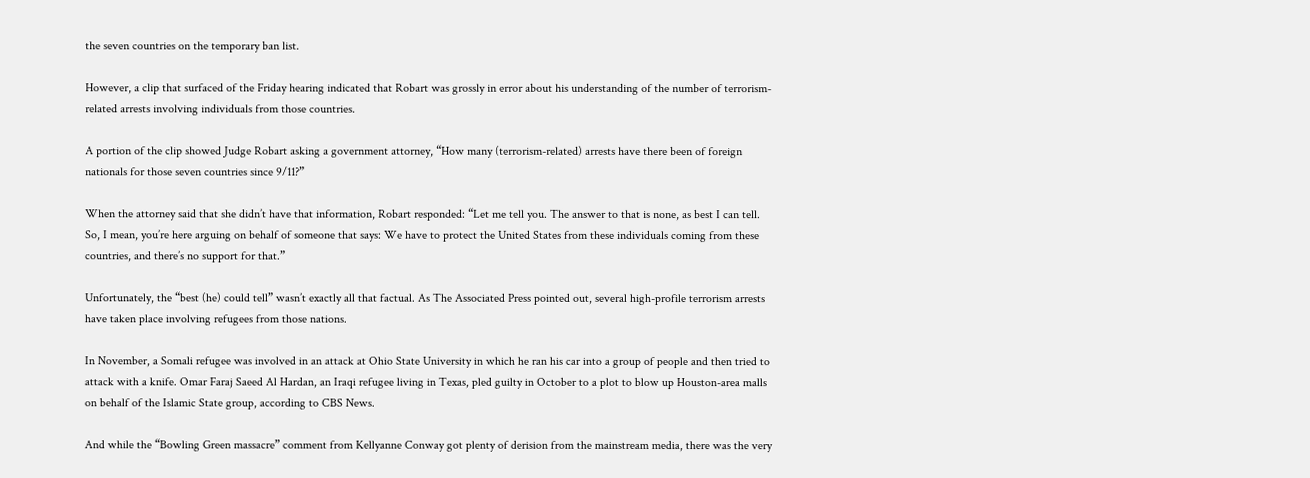the seven countries on the temporary ban list.

However, a clip that surfaced of the Friday hearing indicated that Robart was grossly in error about his understanding of the number of terrorism-related arrests involving individuals from those countries.

A portion of the clip showed Judge Robart asking a government attorney, “How many (terrorism-related) arrests have there been of foreign nationals for those seven countries since 9/11?”

When the attorney said that she didn’t have that information, Robart responded: “Let me tell you. The answer to that is none, as best I can tell. So, I mean, you’re here arguing on behalf of someone that says: We have to protect the United States from these individuals coming from these countries, and there’s no support for that.”

Unfortunately, the “best (he) could tell” wasn’t exactly all that factual. As The Associated Press pointed out, several high-profile terrorism arrests have taken place involving refugees from those nations.

In November, a Somali refugee was involved in an attack at Ohio State University in which he ran his car into a group of people and then tried to attack with a knife. Omar Faraj Saeed Al Hardan, an Iraqi refugee living in Texas, pled guilty in October to a plot to blow up Houston-area malls on behalf of the Islamic State group, according to CBS News.

And while the “Bowling Green massacre” comment from Kellyanne Conway got plenty of derision from the mainstream media, there was the very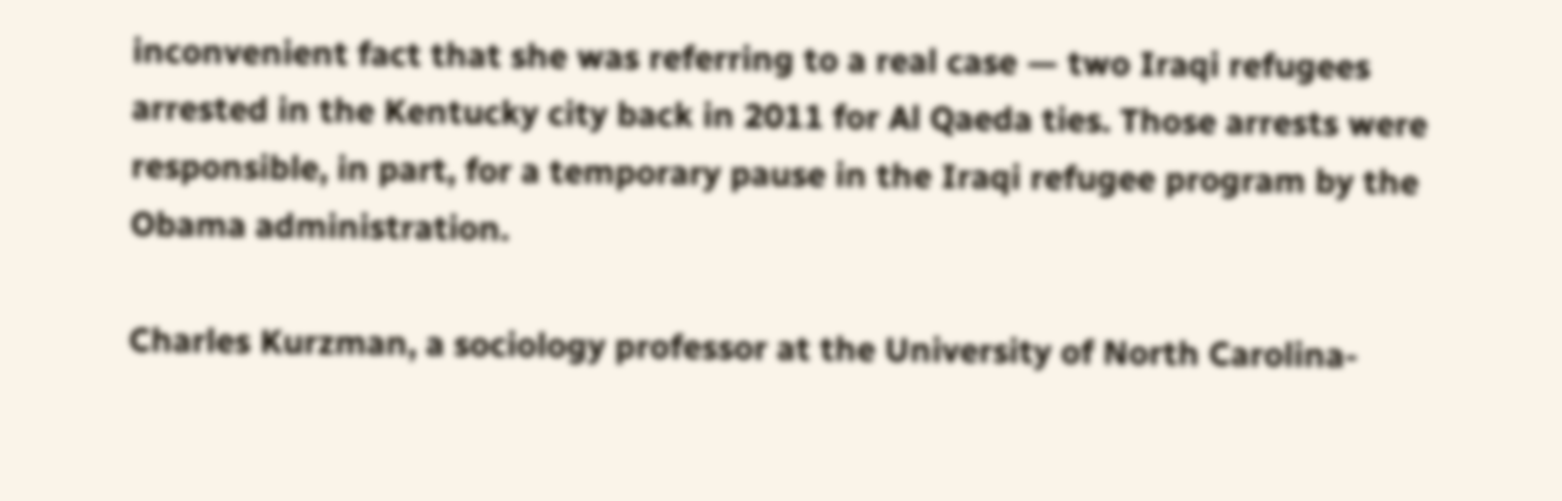inconvenient fact that she was referring to a real case — two Iraqi refugees arrested in the Kentucky city back in 2011 for Al Qaeda ties. Those arrests were responsible, in part, for a temporary pause in the Iraqi refugee program by the Obama administration.

Charles Kurzman, a sociology professor at the University of North Carolina-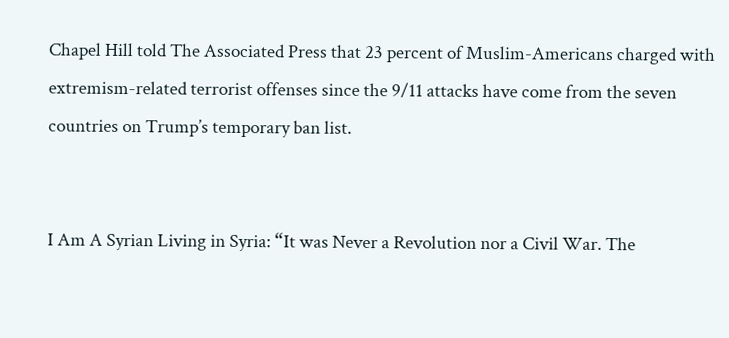Chapel Hill told The Associated Press that 23 percent of Muslim-Americans charged with extremism-related terrorist offenses since the 9/11 attacks have come from the seven countries on Trump’s temporary ban list.


I Am A Syrian Living in Syria: “It was Never a Revolution nor a Civil War. The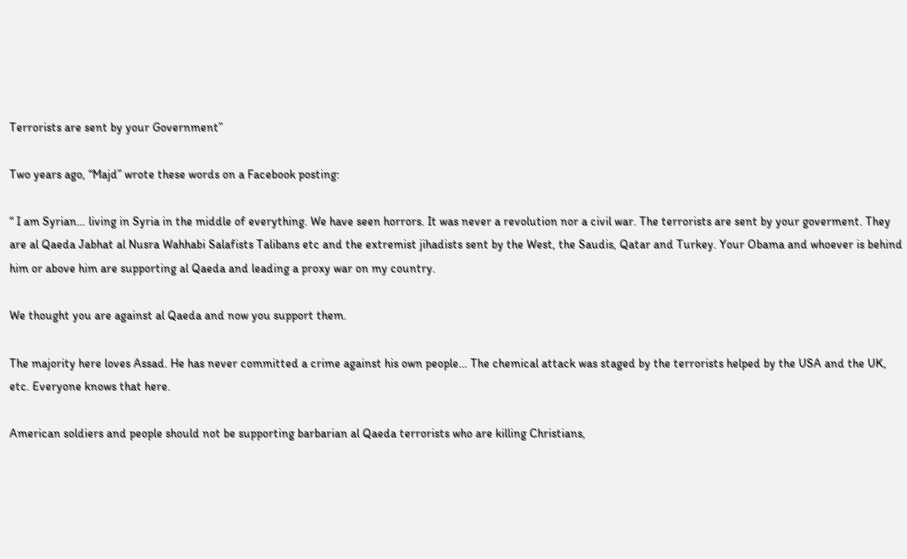Terrorists are sent by your Government”

Two years ago, “Majd” wrote these words on a Facebook posting:

“ I am Syrian… living in Syria in the middle of everything. We have seen horrors. It was never a revolution nor a civil war. The terrorists are sent by your goverment. They are al Qaeda Jabhat al Nusra Wahhabi Salafists Talibans etc and the extremist jihadists sent by the West, the Saudis, Qatar and Turkey. Your Obama and whoever is behind him or above him are supporting al Qaeda and leading a proxy war on my country.

We thought you are against al Qaeda and now you support them.

The majority here loves Assad. He has never committed a crime against his own people… The chemical attack was staged by the terrorists helped by the USA and the UK,  etc. Everyone knows that here.

American soldiers and people should not be supporting barbarian al Qaeda terrorists who are killing Christians,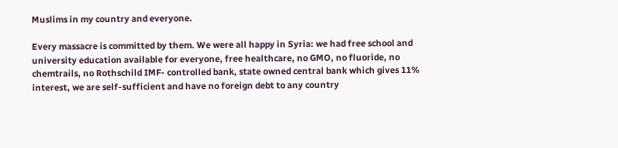Muslims in my country and everyone.

Every massacre is committed by them. We were all happy in Syria: we had free school and university education available for everyone, free healthcare, no GMO, no fluoride, no chemtrails, no Rothschild IMF- controlled bank, state owned central bank which gives 11% interest, we are self-sufficient and have no foreign debt to any country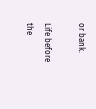or bank.

Life before the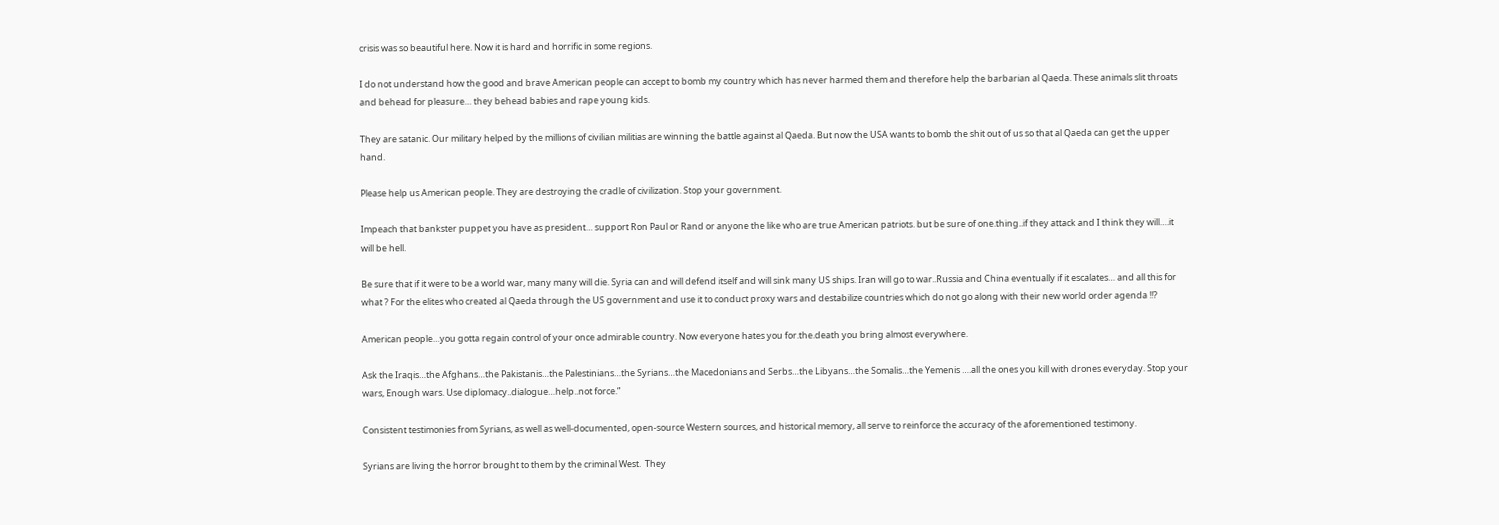crisis was so beautiful here. Now it is hard and horrific in some regions.

I do not understand how the good and brave American people can accept to bomb my country which has never harmed them and therefore help the barbarian al Qaeda. These animals slit throats and behead for pleasure… they behead babies and rape young kids.

They are satanic. Our military helped by the millions of civilian militias are winning the battle against al Qaeda. But now the USA wants to bomb the shit out of us so that al Qaeda can get the upper hand.

Please help us American people. They are destroying the cradle of civilization. Stop your government.

Impeach that bankster puppet you have as president… support Ron Paul or Rand or anyone the like who are true American patriots. but be sure of one.thing..if they attack and I think they will….it will be hell.

Be sure that if it were to be a world war, many many will die. Syria can and will defend itself and will sink many US ships. Iran will go to war..Russia and China eventually if it escalates… and all this for what ? For the elites who created al Qaeda through the US government and use it to conduct proxy wars and destabilize countries which do not go along with their new world order agenda !!?

American people…you gotta regain control of your once admirable country. Now everyone hates you for.the.death you bring almost everywhere.

Ask the Iraqis…the Afghans…the Pakistanis…the Palestinians…the Syrians…the Macedonians and Serbs…the Libyans…the Somalis…the Yemenis ….all the ones you kill with drones everyday. Stop your wars, Enough wars. Use diplomacy..dialogue…help..not force.”

Consistent testimonies from Syrians, as well as well-documented, open-source Western sources, and historical memory, all serve to reinforce the accuracy of the aforementioned testimony.

Syrians are living the horror brought to them by the criminal West.  They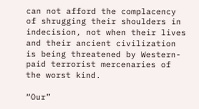can not afford the complacency of shrugging their shoulders in indecision, not when their lives and their ancient civilization is being threatened by Western-paid terrorist mercenaries of the worst kind.

“Our”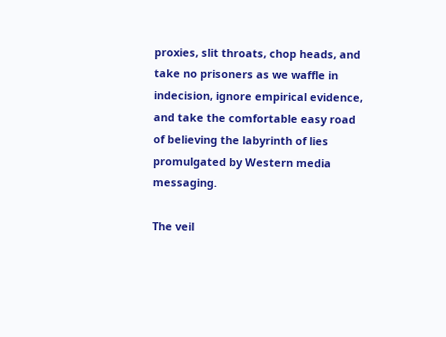proxies, slit throats, chop heads, and take no prisoners as we waffle in indecision, ignore empirical evidence, and take the comfortable easy road of believing the labyrinth of lies  promulgated by Western media messaging.

The veil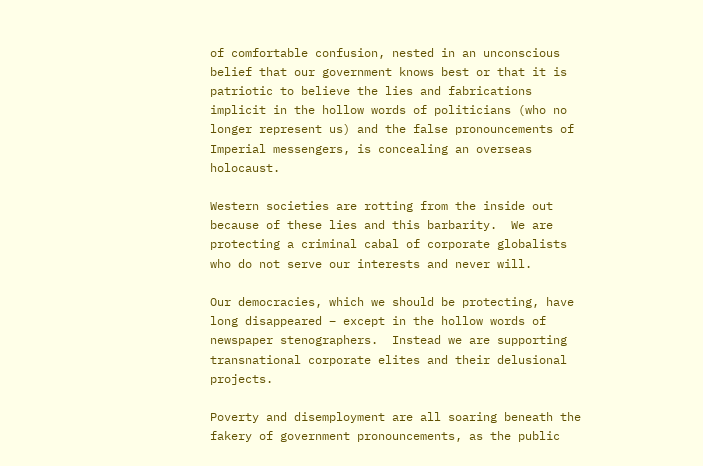of comfortable confusion, nested in an unconscious belief that our government knows best or that it is patriotic to believe the lies and fabrications implicit in the hollow words of politicians (who no longer represent us) and the false pronouncements of Imperial messengers, is concealing an overseas holocaust.

Western societies are rotting from the inside out because of these lies and this barbarity.  We are protecting a criminal cabal of corporate globalists who do not serve our interests and never will.

Our democracies, which we should be protecting, have long disappeared – except in the hollow words of newspaper stenographers.  Instead we are supporting transnational corporate elites and their delusional projects.

Poverty and disemployment are all soaring beneath the fakery of government pronouncements, as the public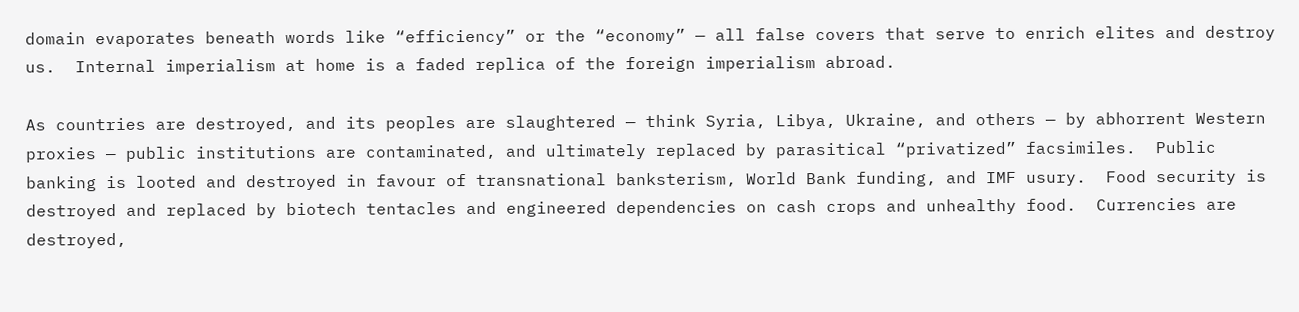domain evaporates beneath words like “efficiency” or the “economy” — all false covers that serve to enrich elites and destroy us.  Internal imperialism at home is a faded replica of the foreign imperialism abroad.

As countries are destroyed, and its peoples are slaughtered — think Syria, Libya, Ukraine, and others — by abhorrent Western proxies — public institutions are contaminated, and ultimately replaced by parasitical “privatized” facsimiles.  Public banking is looted and destroyed in favour of transnational banksterism, World Bank funding, and IMF usury.  Food security is destroyed and replaced by biotech tentacles and engineered dependencies on cash crops and unhealthy food.  Currencies are destroyed,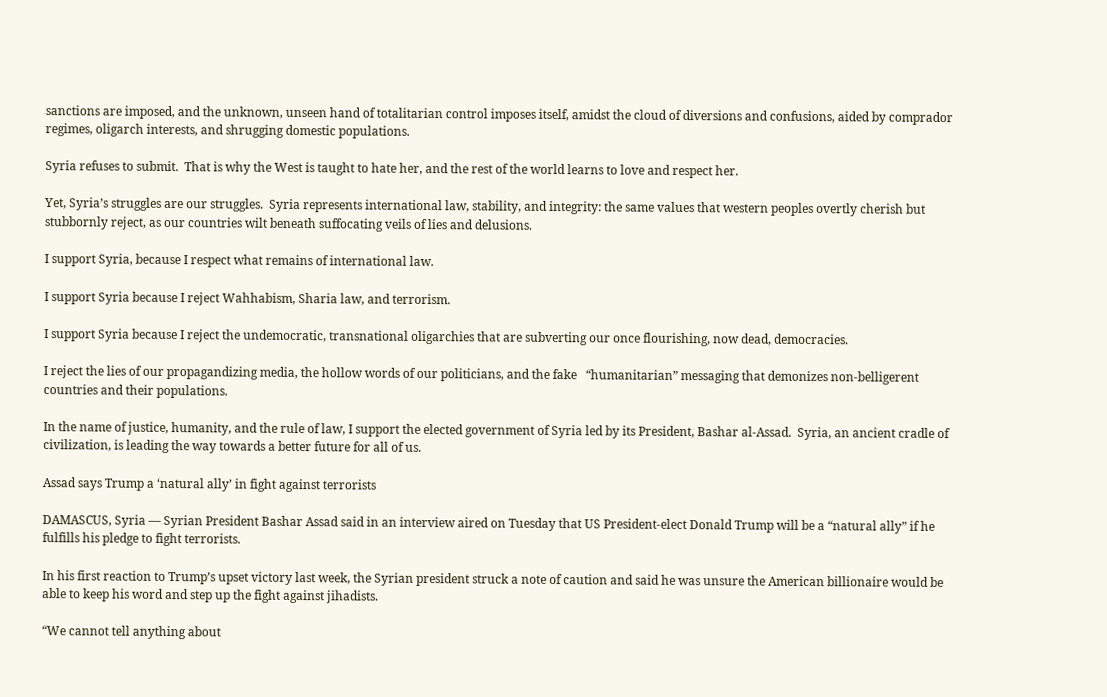sanctions are imposed, and the unknown, unseen hand of totalitarian control imposes itself, amidst the cloud of diversions and confusions, aided by comprador regimes, oligarch interests, and shrugging domestic populations.

Syria refuses to submit.  That is why the West is taught to hate her, and the rest of the world learns to love and respect her.

Yet, Syria’s struggles are our struggles.  Syria represents international law, stability, and integrity: the same values that western peoples overtly cherish but stubbornly reject, as our countries wilt beneath suffocating veils of lies and delusions.

I support Syria, because I respect what remains of international law.

I support Syria because I reject Wahhabism, Sharia law, and terrorism.

I support Syria because I reject the undemocratic, transnational oligarchies that are subverting our once flourishing, now dead, democracies.

I reject the lies of our propagandizing media, the hollow words of our politicians, and the fake   “humanitarian” messaging that demonizes non-belligerent countries and their populations.

In the name of justice, humanity, and the rule of law, I support the elected government of Syria led by its President, Bashar al-Assad.  Syria, an ancient cradle of civilization, is leading the way towards a better future for all of us.

Assad says Trump a ‘natural ally’ in fight against terrorists

DAMASCUS, Syria — Syrian President Bashar Assad said in an interview aired on Tuesday that US President-elect Donald Trump will be a “natural ally” if he fulfills his pledge to fight terrorists.

In his first reaction to Trump’s upset victory last week, the Syrian president struck a note of caution and said he was unsure the American billionaire would be able to keep his word and step up the fight against jihadists.

“We cannot tell anything about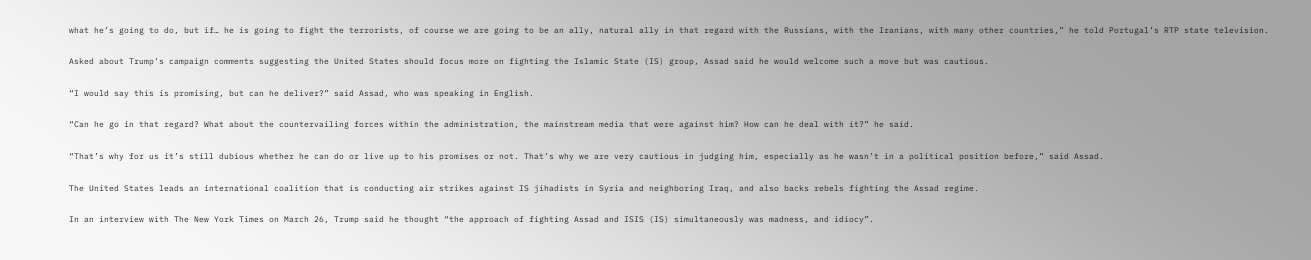what he’s going to do, but if… he is going to fight the terrorists, of course we are going to be an ally, natural ally in that regard with the Russians, with the Iranians, with many other countries,” he told Portugal’s RTP state television.

Asked about Trump’s campaign comments suggesting the United States should focus more on fighting the Islamic State (IS) group, Assad said he would welcome such a move but was cautious.

“I would say this is promising, but can he deliver?” said Assad, who was speaking in English.

“Can he go in that regard? What about the countervailing forces within the administration, the mainstream media that were against him? How can he deal with it?” he said.

“That’s why for us it’s still dubious whether he can do or live up to his promises or not. That’s why we are very cautious in judging him, especially as he wasn’t in a political position before,” said Assad.

The United States leads an international coalition that is conducting air strikes against IS jihadists in Syria and neighboring Iraq, and also backs rebels fighting the Assad regime.

In an interview with The New York Times on March 26, Trump said he thought “the approach of fighting Assad and ISIS (IS) simultaneously was madness, and idiocy”.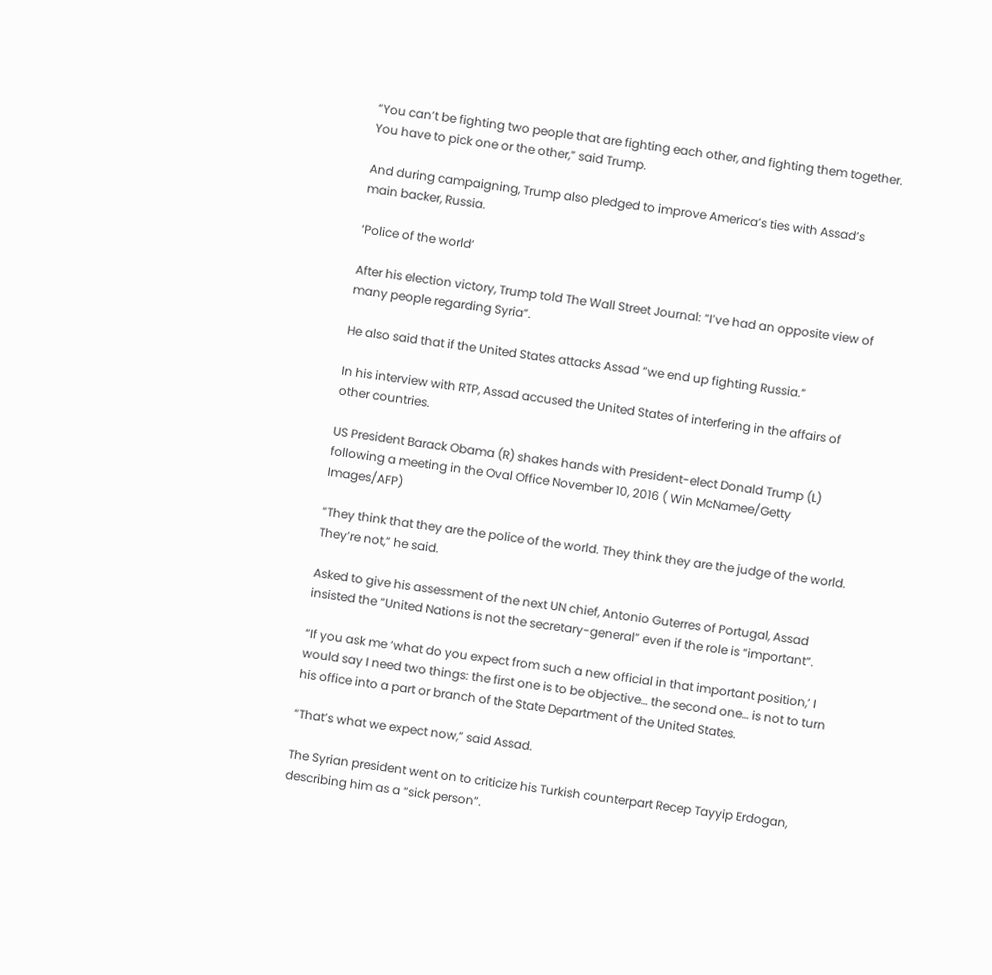“You can’t be fighting two people that are fighting each other, and fighting them together. You have to pick one or the other,” said Trump.

And during campaigning, Trump also pledged to improve America’s ties with Assad’s main backer, Russia.

‘Police of the world’

After his election victory, Trump told The Wall Street Journal: “I’ve had an opposite view of many people regarding Syria”.

He also said that if the United States attacks Assad “we end up fighting Russia.”

In his interview with RTP, Assad accused the United States of interfering in the affairs of other countries.

US President Barack Obama (R) shakes hands with President-elect Donald Trump (L) following a meeting in the Oval Office November 10, 2016 ( Win McNamee/Getty Images/AFP)

“They think that they are the police of the world. They think they are the judge of the world. They’re not,” he said.

Asked to give his assessment of the next UN chief, Antonio Guterres of Portugal, Assad insisted the “United Nations is not the secretary-general” even if the role is “important”.

“If you ask me ‘what do you expect from such a new official in that important position,’ I would say I need two things: the first one is to be objective… the second one… is not to turn his office into a part or branch of the State Department of the United States.

“That’s what we expect now,” said Assad.

The Syrian president went on to criticize his Turkish counterpart Recep Tayyip Erdogan, describing him as a “sick person”.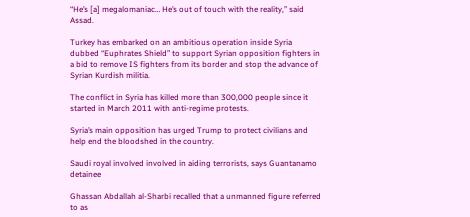“He’s [a] megalomaniac… He’s out of touch with the reality,” said Assad.

Turkey has embarked on an ambitious operation inside Syria dubbed “Euphrates Shield” to support Syrian opposition fighters in a bid to remove IS fighters from its border and stop the advance of Syrian Kurdish militia.

The conflict in Syria has killed more than 300,000 people since it started in March 2011 with anti-regime protests.

Syria’s main opposition has urged Trump to protect civilians and help end the bloodshed in the country.

Saudi royal involved involved in aiding terrorists, says Guantanamo detainee

Ghassan Abdallah al-Sharbi recalled that a unmanned figure referred to as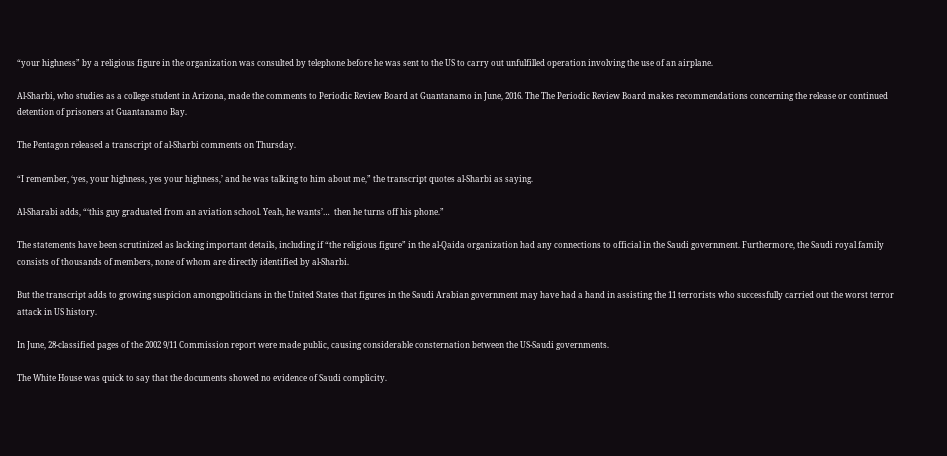“your highness” by a religious figure in the organization was consulted by telephone before he was sent to the US to carry out unfulfilled operation involving the use of an airplane.

Al-Sharbi, who studies as a college student in Arizona, made the comments to Periodic Review Board at Guantanamo in June, 2016. The The Periodic Review Board makes recommendations concerning the release or continued detention of prisoners at Guantanamo Bay.

The Pentagon released a transcript of al-Sharbi comments on Thursday.

“I remember, ‘yes, your highness, yes your highness,’ and he was talking to him about me,” the transcript quotes al-Sharbi as saying.

Al-Sharabi adds, “‘this guy graduated from an aviation school. Yeah, he wants’…  then he turns off his phone.”

The statements have been scrutinized as lacking important details, including if “the religious figure” in the al-Qaida organization had any connections to official in the Saudi government. Furthermore, the Saudi royal family consists of thousands of members, none of whom are directly identified by al-Sharbi.

But the transcript adds to growing suspicion amongpoliticians in the United States that figures in the Saudi Arabian government may have had a hand in assisting the 11 terrorists who successfully carried out the worst terror attack in US history.

In June, 28-classified pages of the 2002 9/11 Commission report were made public, causing considerable consternation between the US-Saudi governments.

The White House was quick to say that the documents showed no evidence of Saudi complicity.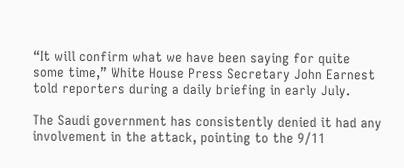“It will confirm what we have been saying for quite some time,” White House Press Secretary John Earnest told reporters during a daily briefing in early July.

The Saudi government has consistently denied it had any involvement in the attack, pointing to the 9/11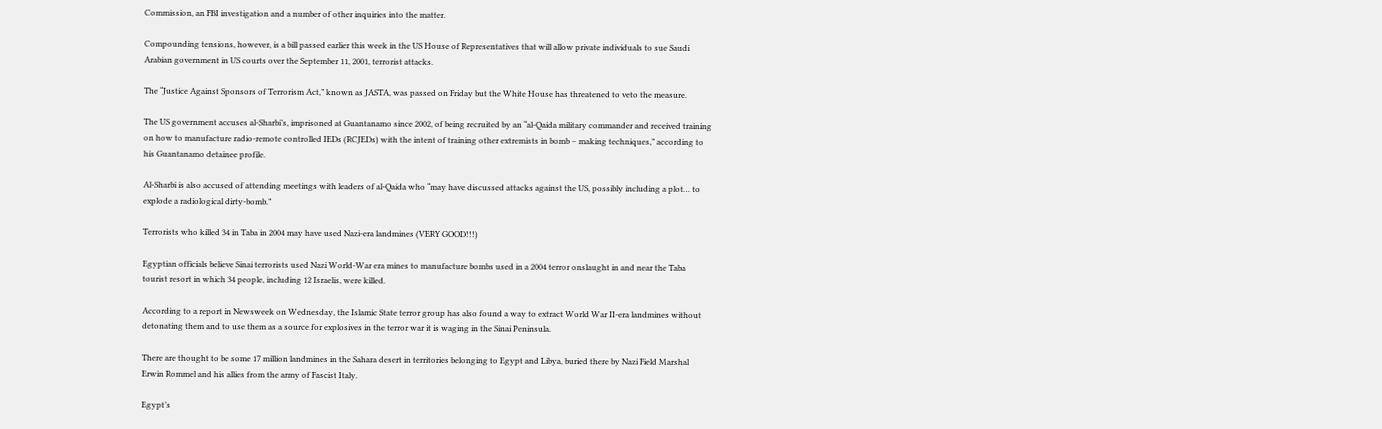Commission, an FBI investigation and a number of other inquiries into the matter.

Compounding tensions, however, is a bill passed earlier this week in the US House of Representatives that will allow private individuals to sue Saudi Arabian government in US courts over the September 11, 2001, terrorist attacks.

The “Justice Against Sponsors of Terrorism Act,” known as JASTA, was passed on Friday but the White House has threatened to veto the measure.

The US government accuses al-Sharbi’s, imprisoned at Guantanamo since 2002, of being recruited by an “al-Qaida military commander and received training on how to manufacture radio-remote controlled IEDs (RCJEDs) with the intent of training other extremists in bomb – making techniques,” according to his Guantanamo detainee profile.

Al-Sharbi is also accused of attending meetings with leaders of al-Qaida who “may have discussed attacks against the US, possibly including a plot… to explode a radiological dirty-bomb.”

Terrorists who killed 34 in Taba in 2004 may have used Nazi-era landmines (VERY GOOD!!!)

Egyptian officials believe Sinai terrorists used Nazi World-War era mines to manufacture bombs used in a 2004 terror onslaught in and near the Taba tourist resort in which 34 people, including 12 Israelis, were killed.

According to a report in Newsweek on Wednesday, the Islamic State terror group has also found a way to extract World War II-era landmines without detonating them and to use them as a source for explosives in the terror war it is waging in the Sinai Peninsula.

There are thought to be some 17 million landmines in the Sahara desert in territories belonging to Egypt and Libya, buried there by Nazi Field Marshal Erwin Rommel and his allies from the army of Fascist Italy.

Egypt’s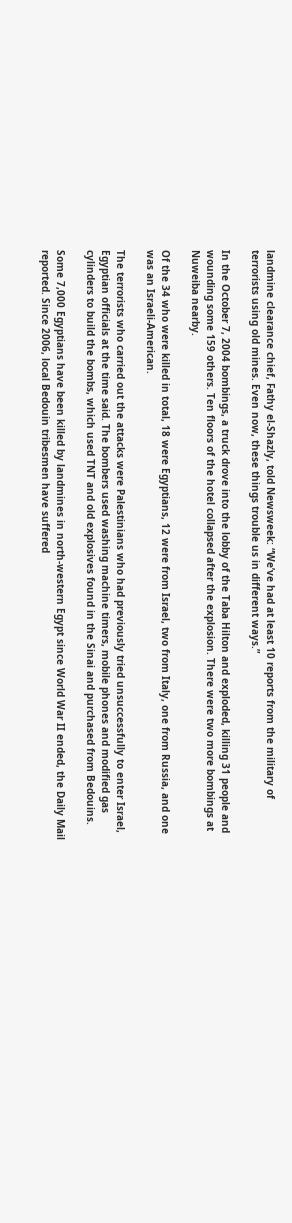landmine clearance chief, Fathy el-Shazly, told Newsweek: “We’ve had at least 10 reports from the military of terrorists using old mines. Even now, these things trouble us in different ways.”

In the October 7, 2004 bombings, a truck drove into the lobby of the Taba Hilton and exploded, killing 31 people and wounding some 159 others. Ten floors of the hotel collapsed after the explosion. There were two more bombings at Nuweiba nearby.

Of the 34 who were killed in total, 18 were Egyptians, 12 were from Israel, two from Italy, one from Russia, and one was an Israeli-American.

The terrorists who carried out the attacks were Palestinians who had previously tried unsuccessfully to enter Israel, Egyptian officials at the time said. The bombers used washing machine timers, mobile phones and modified gas cylinders to build the bombs, which used TNT and old explosives found in the Sinai and purchased from Bedouins.

Some 7,000 Egyptians have been killed by landmines in north-western Egypt since World War II ended, the Daily Mail reported. Since 2006, local Bedouin tribesmen have suffered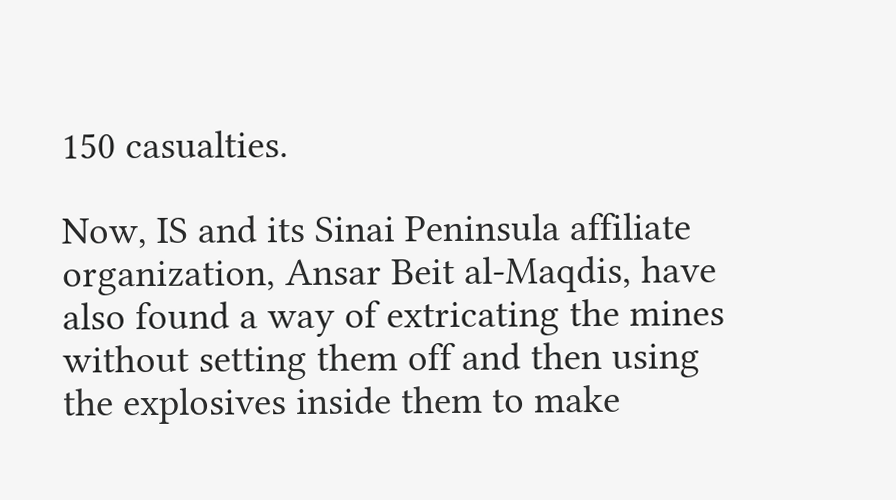150 casualties.

Now, IS and its Sinai Peninsula affiliate organization, Ansar Beit al-Maqdis, have also found a way of extricating the mines without setting them off and then using the explosives inside them to make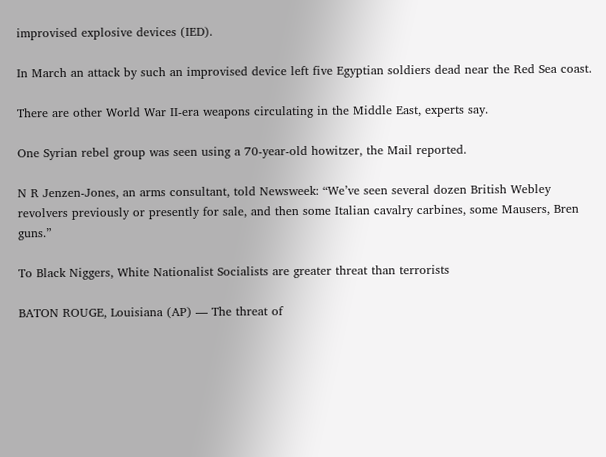improvised explosive devices (IED).

In March an attack by such an improvised device left five Egyptian soldiers dead near the Red Sea coast.

There are other World War II-era weapons circulating in the Middle East, experts say.

One Syrian rebel group was seen using a 70-year-old howitzer, the Mail reported.

N R Jenzen-Jones, an arms consultant, told Newsweek: “We’ve seen several dozen British Webley revolvers previously or presently for sale, and then some Italian cavalry carbines, some Mausers, Bren guns.”

To Black Niggers, White Nationalist Socialists are greater threat than terrorists

BATON ROUGE, Louisiana (AP) — The threat of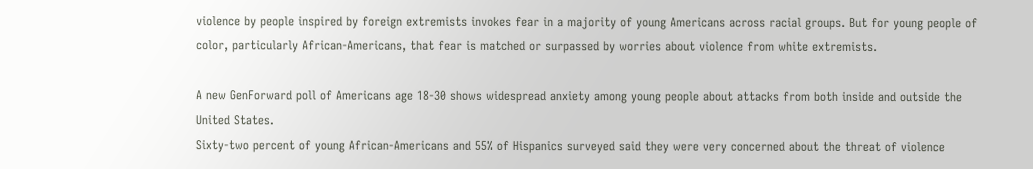violence by people inspired by foreign extremists invokes fear in a majority of young Americans across racial groups. But for young people of color, particularly African-Americans, that fear is matched or surpassed by worries about violence from white extremists.

A new GenForward poll of Americans age 18-30 shows widespread anxiety among young people about attacks from both inside and outside the United States.
Sixty-two percent of young African-Americans and 55% of Hispanics surveyed said they were very concerned about the threat of violence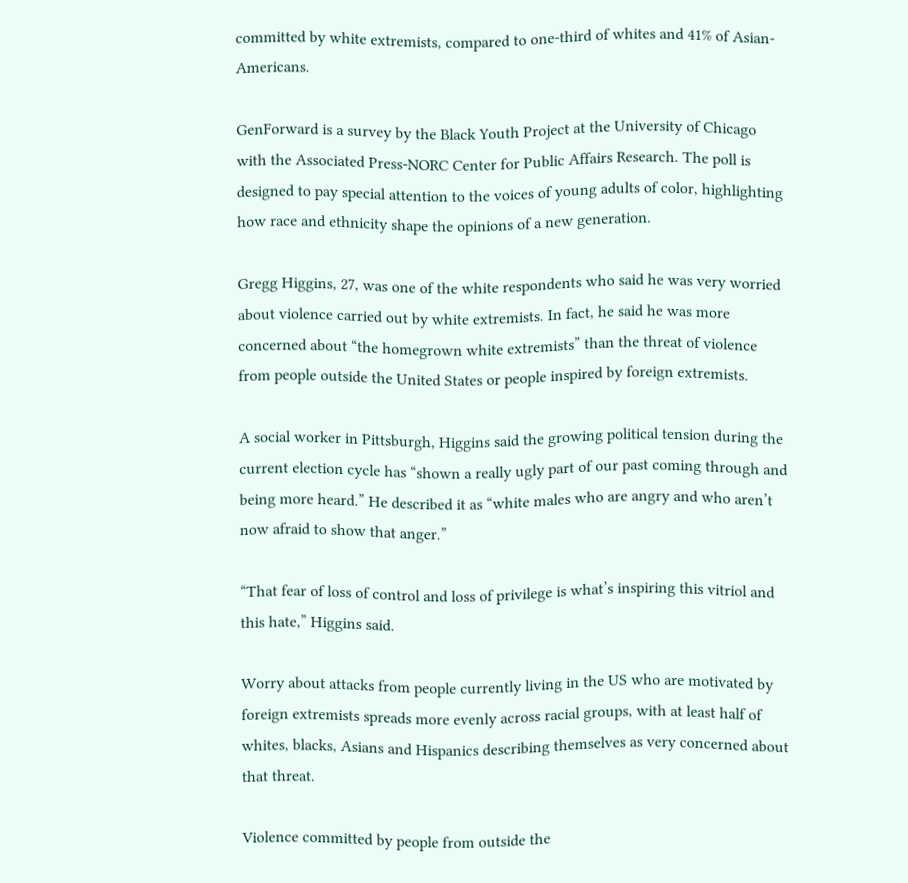committed by white extremists, compared to one-third of whites and 41% of Asian-Americans.

GenForward is a survey by the Black Youth Project at the University of Chicago with the Associated Press-NORC Center for Public Affairs Research. The poll is designed to pay special attention to the voices of young adults of color, highlighting how race and ethnicity shape the opinions of a new generation.

Gregg Higgins, 27, was one of the white respondents who said he was very worried about violence carried out by white extremists. In fact, he said he was more concerned about “the homegrown white extremists” than the threat of violence from people outside the United States or people inspired by foreign extremists.

A social worker in Pittsburgh, Higgins said the growing political tension during the current election cycle has “shown a really ugly part of our past coming through and being more heard.” He described it as “white males who are angry and who aren’t now afraid to show that anger.”

“That fear of loss of control and loss of privilege is what’s inspiring this vitriol and this hate,” Higgins said.

Worry about attacks from people currently living in the US who are motivated by foreign extremists spreads more evenly across racial groups, with at least half of whites, blacks, Asians and Hispanics describing themselves as very concerned about that threat.

Violence committed by people from outside the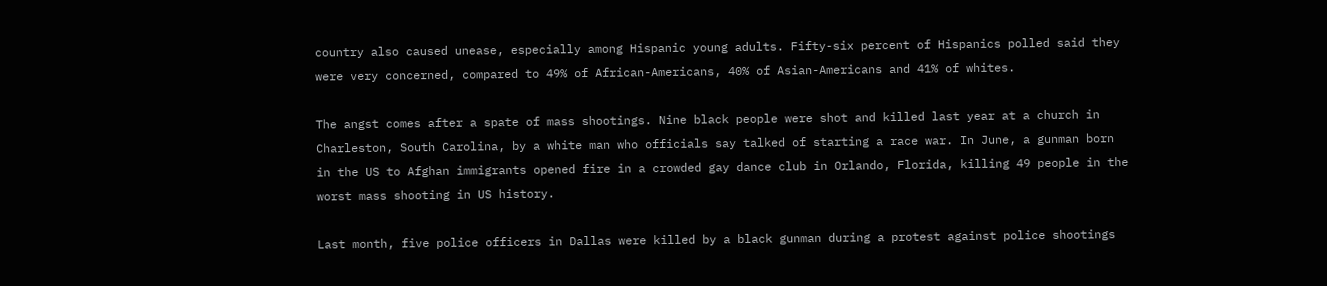country also caused unease, especially among Hispanic young adults. Fifty-six percent of Hispanics polled said they were very concerned, compared to 49% of African-Americans, 40% of Asian-Americans and 41% of whites.

The angst comes after a spate of mass shootings. Nine black people were shot and killed last year at a church in Charleston, South Carolina, by a white man who officials say talked of starting a race war. In June, a gunman born in the US to Afghan immigrants opened fire in a crowded gay dance club in Orlando, Florida, killing 49 people in the worst mass shooting in US history.

Last month, five police officers in Dallas were killed by a black gunman during a protest against police shootings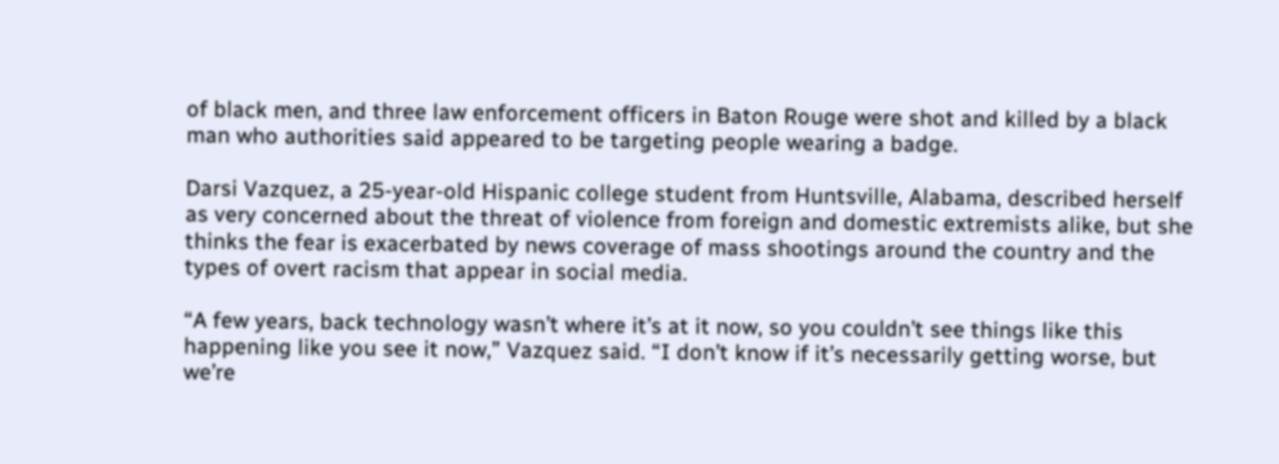of black men, and three law enforcement officers in Baton Rouge were shot and killed by a black man who authorities said appeared to be targeting people wearing a badge.

Darsi Vazquez, a 25-year-old Hispanic college student from Huntsville, Alabama, described herself as very concerned about the threat of violence from foreign and domestic extremists alike, but she thinks the fear is exacerbated by news coverage of mass shootings around the country and the types of overt racism that appear in social media.

“A few years, back technology wasn’t where it’s at it now, so you couldn’t see things like this happening like you see it now,” Vazquez said. “I don’t know if it’s necessarily getting worse, but we’re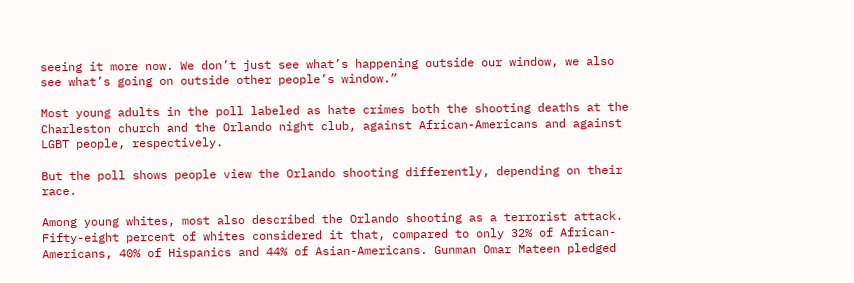seeing it more now. We don’t just see what’s happening outside our window, we also see what’s going on outside other people’s window.”

Most young adults in the poll labeled as hate crimes both the shooting deaths at the Charleston church and the Orlando night club, against African-Americans and against LGBT people, respectively.

But the poll shows people view the Orlando shooting differently, depending on their race.

Among young whites, most also described the Orlando shooting as a terrorist attack. Fifty-eight percent of whites considered it that, compared to only 32% of African-Americans, 40% of Hispanics and 44% of Asian-Americans. Gunman Omar Mateen pledged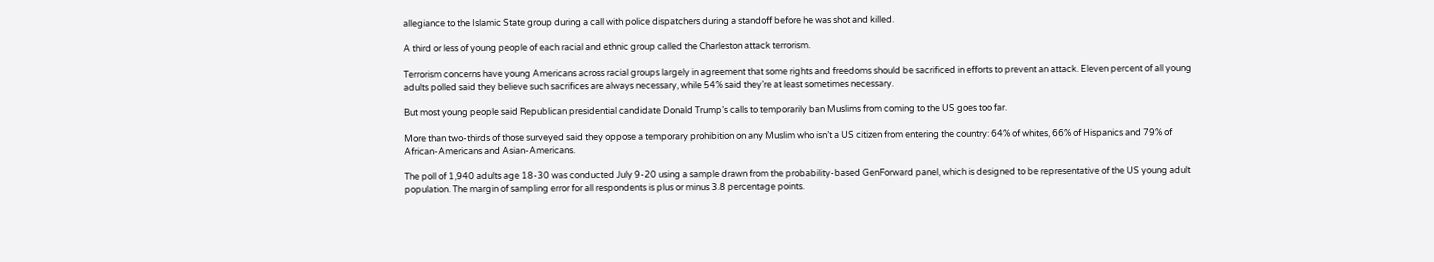allegiance to the Islamic State group during a call with police dispatchers during a standoff before he was shot and killed.

A third or less of young people of each racial and ethnic group called the Charleston attack terrorism.

Terrorism concerns have young Americans across racial groups largely in agreement that some rights and freedoms should be sacrificed in efforts to prevent an attack. Eleven percent of all young adults polled said they believe such sacrifices are always necessary, while 54% said they’re at least sometimes necessary.

But most young people said Republican presidential candidate Donald Trump’s calls to temporarily ban Muslims from coming to the US goes too far.

More than two-thirds of those surveyed said they oppose a temporary prohibition on any Muslim who isn’t a US citizen from entering the country: 64% of whites, 66% of Hispanics and 79% of African-Americans and Asian-Americans.

The poll of 1,940 adults age 18-30 was conducted July 9-20 using a sample drawn from the probability-based GenForward panel, which is designed to be representative of the US young adult population. The margin of sampling error for all respondents is plus or minus 3.8 percentage points.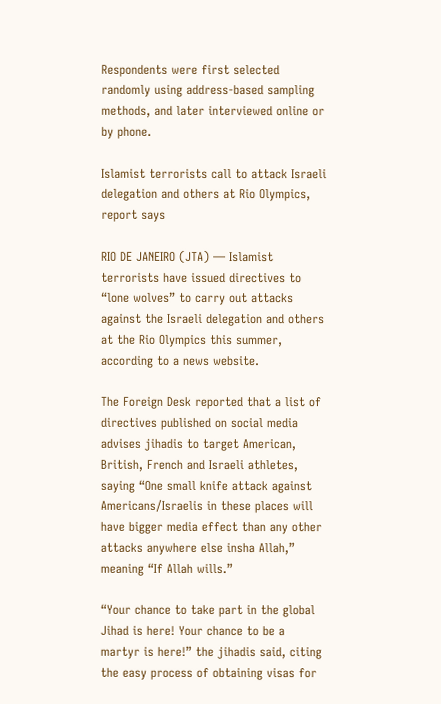Respondents were first selected randomly using address-based sampling methods, and later interviewed online or by phone.

Islamist terrorists call to attack Israeli delegation and others at Rio Olympics, report says

RIO DE JANEIRO (JTA) — Islamist terrorists have issued directives to “lone wolves” to carry out attacks against the Israeli delegation and others at the Rio Olympics this summer, according to a news website.

The Foreign Desk reported that a list of directives published on social media advises jihadis to target American, British, French and Israeli athletes, saying “One small knife attack against Americans/Israelis in these places will have bigger media effect than any other attacks anywhere else insha Allah,” meaning “If Allah wills.”

“Your chance to take part in the global Jihad is here! Your chance to be a martyr is here!” the jihadis said, citing the easy process of obtaining visas for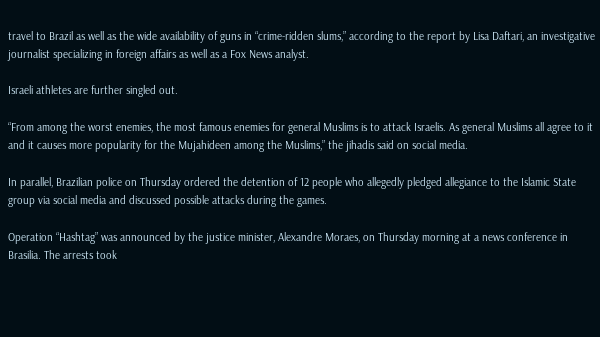travel to Brazil as well as the wide availability of guns in “crime-ridden slums,” according to the report by Lisa Daftari, an investigative journalist specializing in foreign affairs as well as a Fox News analyst.

Israeli athletes are further singled out.

“From among the worst enemies, the most famous enemies for general Muslims is to attack Israelis. As general Muslims all agree to it and it causes more popularity for the Mujahideen among the Muslims,” the jihadis said on social media.

In parallel, Brazilian police on Thursday ordered the detention of 12 people who allegedly pledged allegiance to the Islamic State group via social media and discussed possible attacks during the games.

Operation “Hashtag” was announced by the justice minister, Alexandre Moraes, on Thursday morning at a news conference in Brasilia. The arrests took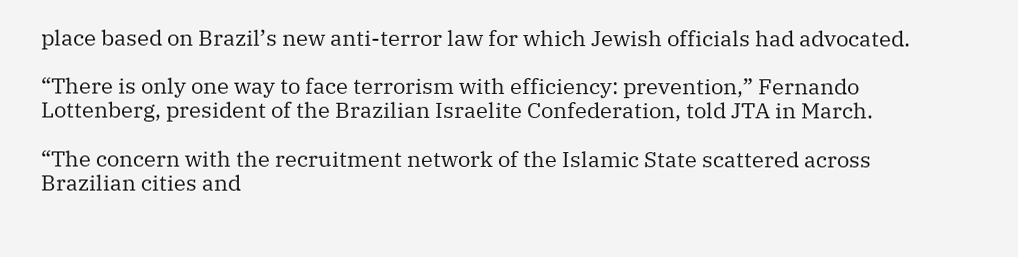place based on Brazil’s new anti-terror law for which Jewish officials had advocated.

“There is only one way to face terrorism with efficiency: prevention,” Fernando Lottenberg, president of the Brazilian Israelite Confederation, told JTA in March.

“The concern with the recruitment network of the Islamic State scattered across Brazilian cities and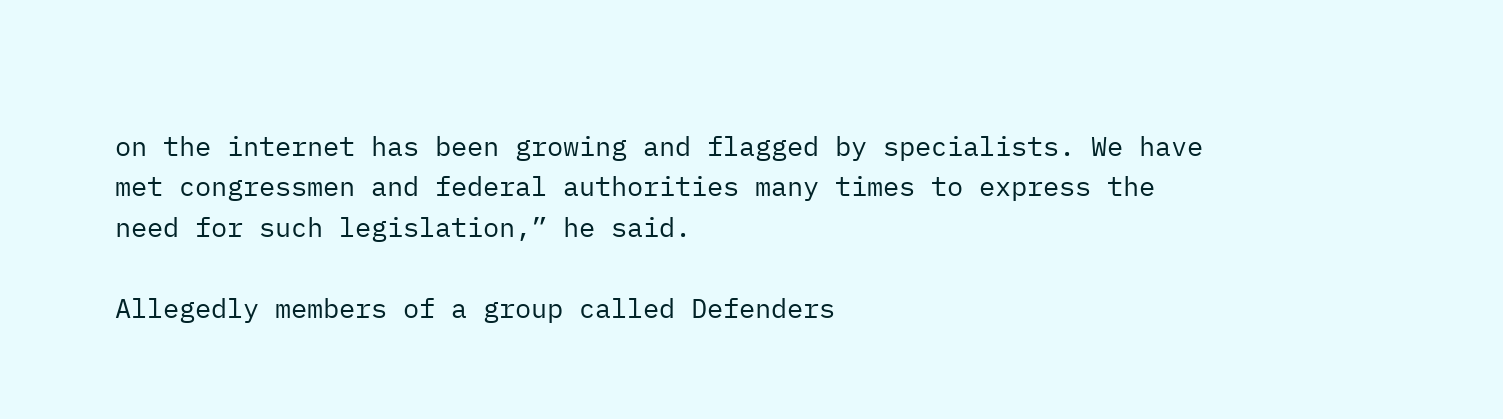on the internet has been growing and flagged by specialists. We have met congressmen and federal authorities many times to express the need for such legislation,” he said.

Allegedly members of a group called Defenders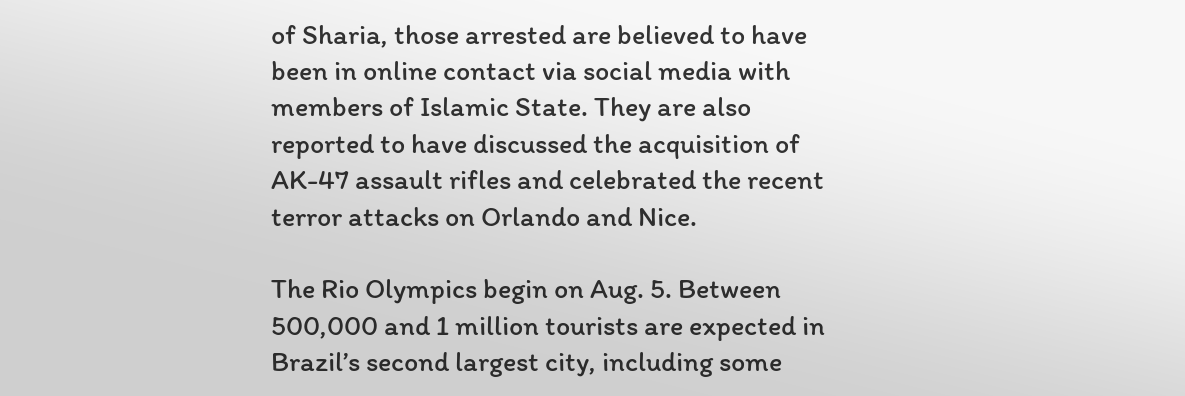of Sharia, those arrested are believed to have been in online contact via social media with members of Islamic State. They are also reported to have discussed the acquisition of AK-47 assault rifles and celebrated the recent terror attacks on Orlando and Nice.

The Rio Olympics begin on Aug. 5. Between 500,000 and 1 million tourists are expected in Brazil’s second largest city, including some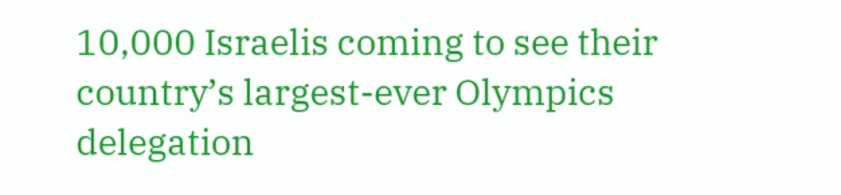10,000 Israelis coming to see their country’s largest-ever Olympics delegation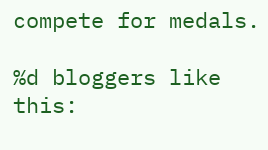compete for medals.

%d bloggers like this: